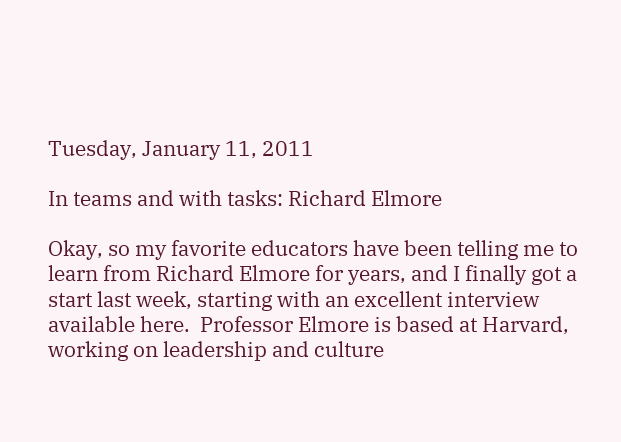Tuesday, January 11, 2011

In teams and with tasks: Richard Elmore

Okay, so my favorite educators have been telling me to learn from Richard Elmore for years, and I finally got a start last week, starting with an excellent interview available here.  Professor Elmore is based at Harvard, working on leadership and culture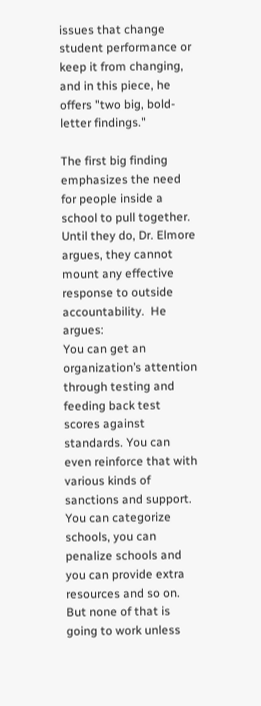issues that change student performance or keep it from changing, and in this piece, he offers "two big, bold-letter findings."

The first big finding emphasizes the need for people inside a school to pull together.  Until they do, Dr. Elmore argues, they cannot mount any effective response to outside accountability.  He argues:
You can get an organization’s attention through testing and feeding back test scores against standards. You can even reinforce that with various kinds of sanctions and support. You can categorize schools, you can penalize schools and you can provide extra resources and so on. But none of that is going to work unless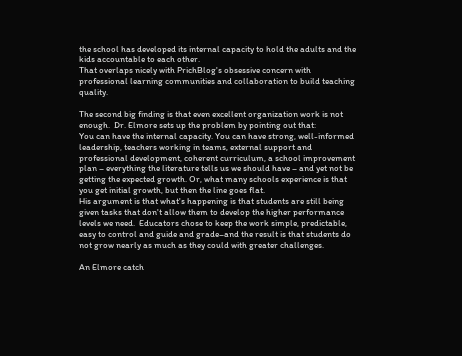the school has developed its internal capacity to hold the adults and the kids accountable to each other.
That overlaps nicely with PrichBlog's obsessive concern with professional learning communities and collaboration to build teaching quality.

The second big finding is that even excellent organization work is not enough.  Dr. Elmore sets up the problem by pointing out that:
You can have the internal capacity. You can have strong, well-informed leadership, teachers working in teams, external support and professional development, coherent curriculum, a school improvement plan – everything the literature tells us we should have – and yet not be getting the expected growth. Or, what many schools experience is that you get initial growth, but then the line goes flat.
His argument is that what's happening is that students are still being given tasks that don't allow them to develop the higher performance levels we need.  Educators chose to keep the work simple, predictable, easy to control and guide and grade–and the result is that students do not grow nearly as much as they could with greater challenges.

An Elmore catch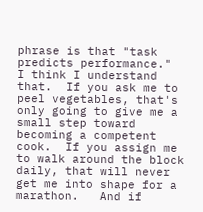phrase is that "task predicts performance."  I think I understand that.  If you ask me to peel vegetables, that's only going to give me a small step toward becoming a competent cook.  If you assign me to walk around the block daily, that will never get me into shape for a marathon.   And if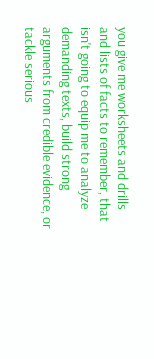you give me worksheets and drills and lists of facts to remember, that isn't going to equip me to analyze demanding texts, build strong arguments from credible evidence, or tackle serious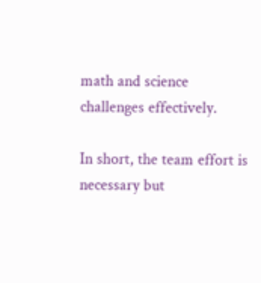math and science challenges effectively.

In short, the team effort is necessary but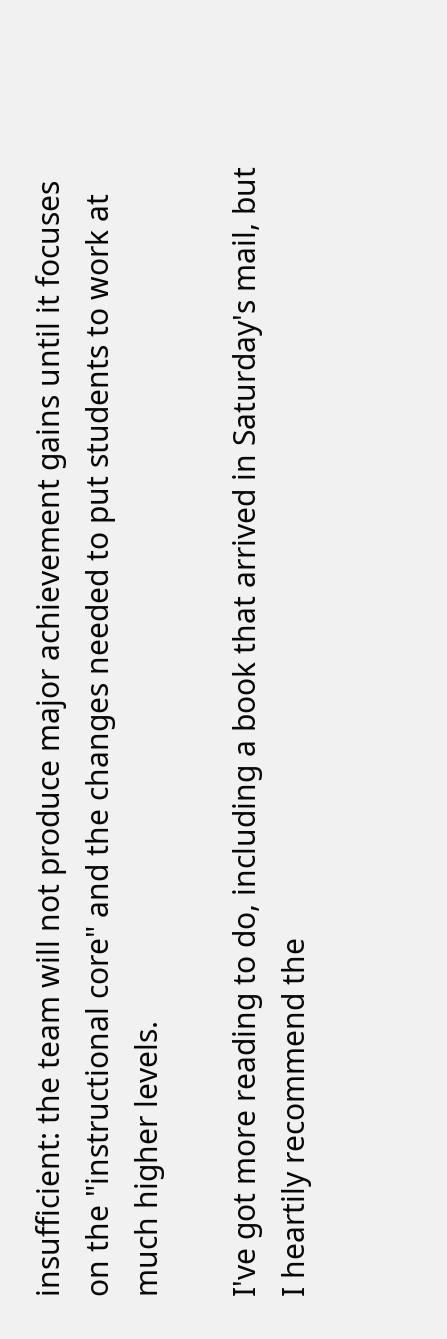insufficient: the team will not produce major achievement gains until it focuses on the "instructional core" and the changes needed to put students to work at much higher levels.

I've got more reading to do, including a book that arrived in Saturday's mail, but I heartily recommend the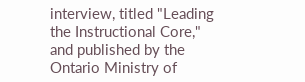interview, titled "Leading the Instructional Core," and published by the Ontario Ministry of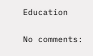Education

No comments: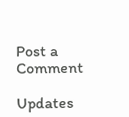Post a Comment

Updates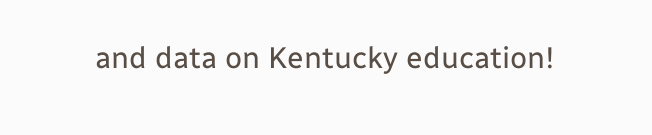and data on Kentucky education!